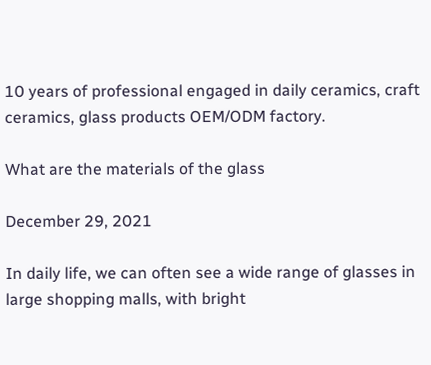10 years of professional engaged in daily ceramics, craft ceramics, glass products OEM/ODM factory.

What are the materials of the glass

December 29, 2021

In daily life, we can often see a wide range of glasses in large shopping malls, with bright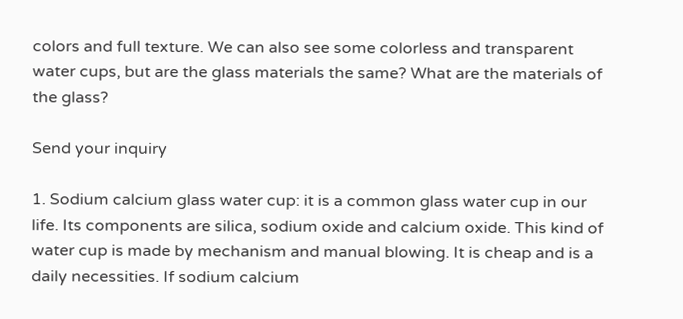colors and full texture. We can also see some colorless and transparent water cups, but are the glass materials the same? What are the materials of the glass?

Send your inquiry

1. Sodium calcium glass water cup: it is a common glass water cup in our life. Its components are silica, sodium oxide and calcium oxide. This kind of water cup is made by mechanism and manual blowing. It is cheap and is a daily necessities. If sodium calcium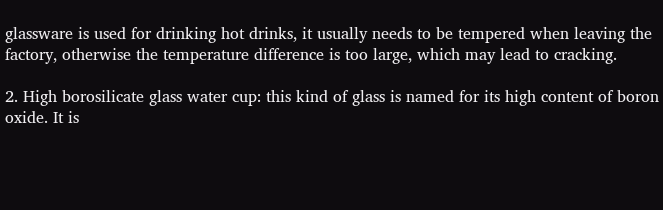glassware is used for drinking hot drinks, it usually needs to be tempered when leaving the factory, otherwise the temperature difference is too large, which may lead to cracking.

2. High borosilicate glass water cup: this kind of glass is named for its high content of boron oxide. It is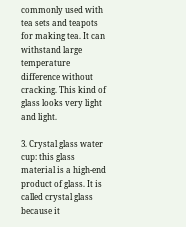commonly used with tea sets and teapots for making tea. It can withstand large temperature difference without cracking. This kind of glass looks very light and light.

3. Crystal glass water cup: this glass material is a high-end product of glass. It is called crystal glass because it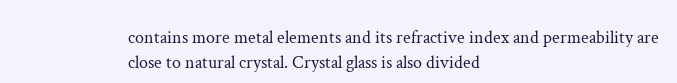contains more metal elements and its refractive index and permeability are close to natural crystal. Crystal glass is also divided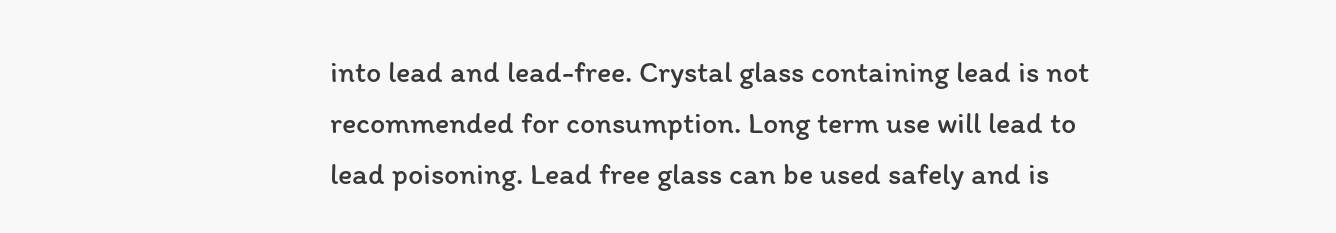into lead and lead-free. Crystal glass containing lead is not recommended for consumption. Long term use will lead to lead poisoning. Lead free glass can be used safely and is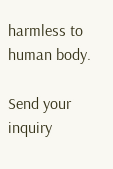harmless to human body.

Send your inquiry